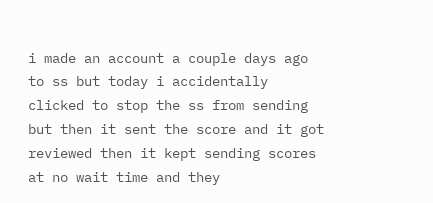i made an account a couple days ago to ss but today i accidentally clicked to stop the ss from sending but then it sent the score and it got reviewed then it kept sending scores at no wait time and they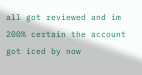all got reviewed and im 200% certain the account got iced by now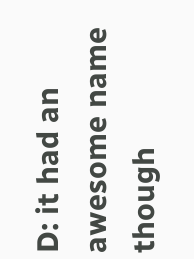D: it had an awesome name though